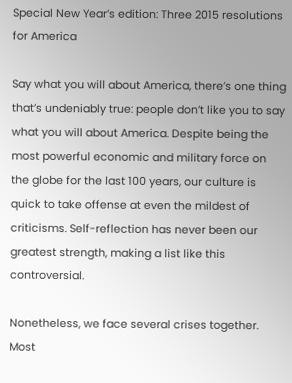Special New Year’s edition: Three 2015 resolutions for America

Say what you will about America, there’s one thing that’s undeniably true: people don’t like you to say what you will about America. Despite being the most powerful economic and military force on the globe for the last 100 years, our culture is quick to take offense at even the mildest of criticisms. Self-reflection has never been our greatest strength, making a list like this controversial.

Nonetheless, we face several crises together. Most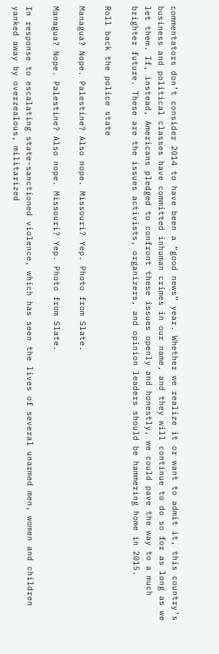commentators don’t consider 2014 to have been a “good news” year. Whether we realize it or want to admit it, this country’s business and political classes have committed inhuman crimes in our name, and they will continue to do so for as long as we let them. If, instead, Americans pledged to confront these issues openly and honestly, we could pave the way to a much brighter future. These are the issues activists, organizers, and opinion leaders should be hammering home in 2015.

Roll back the police state

Managua? Nope. Palestine? Also nope. Missouri? Yep. Photo from Slate.

Managua? Nope. Palestine? Also nope. Missouri? Yep. Photo from Slate.

In response to escalating state-sanctioned violence, which has seen the lives of several unarmed men, women and children yanked away by overzealous, militarized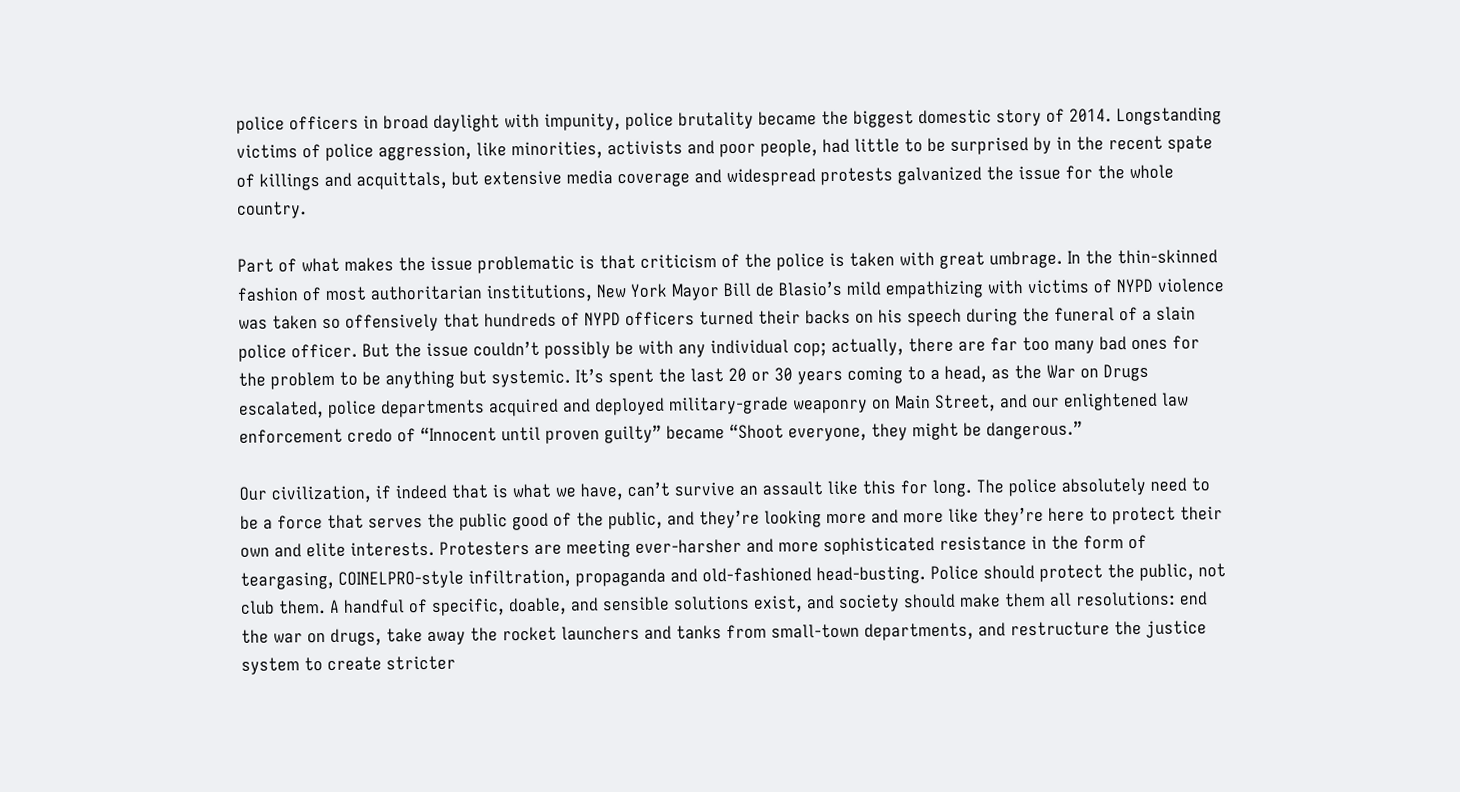police officers in broad daylight with impunity, police brutality became the biggest domestic story of 2014. Longstanding victims of police aggression, like minorities, activists and poor people, had little to be surprised by in the recent spate of killings and acquittals, but extensive media coverage and widespread protests galvanized the issue for the whole country.

Part of what makes the issue problematic is that criticism of the police is taken with great umbrage. In the thin-skinned fashion of most authoritarian institutions, New York Mayor Bill de Blasio’s mild empathizing with victims of NYPD violence was taken so offensively that hundreds of NYPD officers turned their backs on his speech during the funeral of a slain police officer. But the issue couldn’t possibly be with any individual cop; actually, there are far too many bad ones for the problem to be anything but systemic. It’s spent the last 20 or 30 years coming to a head, as the War on Drugs escalated, police departments acquired and deployed military-grade weaponry on Main Street, and our enlightened law enforcement credo of “Innocent until proven guilty” became “Shoot everyone, they might be dangerous.”

Our civilization, if indeed that is what we have, can’t survive an assault like this for long. The police absolutely need to be a force that serves the public good of the public, and they’re looking more and more like they’re here to protect their own and elite interests. Protesters are meeting ever-harsher and more sophisticated resistance in the form of teargasing, COINELPRO-style infiltration, propaganda and old-fashioned head-busting. Police should protect the public, not club them. A handful of specific, doable, and sensible solutions exist, and society should make them all resolutions: end the war on drugs, take away the rocket launchers and tanks from small-town departments, and restructure the justice system to create stricter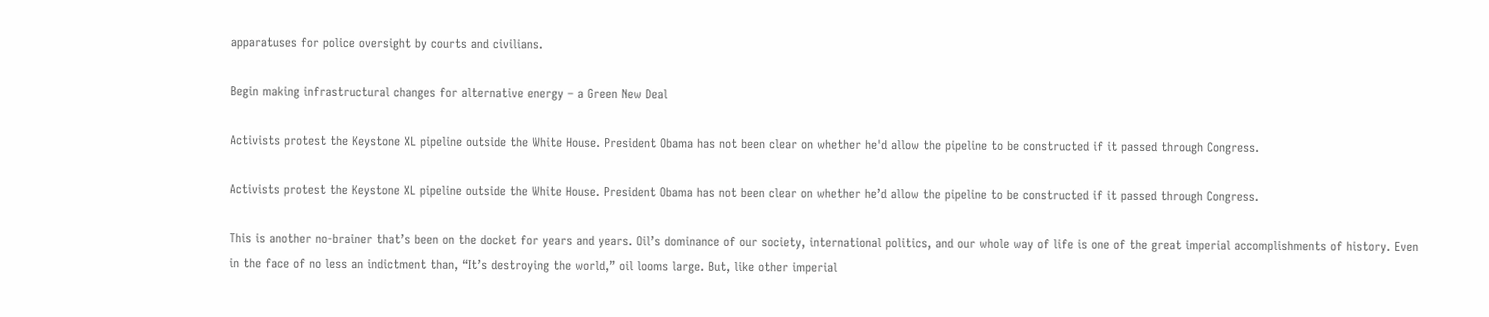apparatuses for police oversight by courts and civilians.

Begin making infrastructural changes for alternative energy – a Green New Deal

Activists protest the Keystone XL pipeline outside the White House. President Obama has not been clear on whether he'd allow the pipeline to be constructed if it passed through Congress.

Activists protest the Keystone XL pipeline outside the White House. President Obama has not been clear on whether he’d allow the pipeline to be constructed if it passed through Congress.

This is another no-brainer that’s been on the docket for years and years. Oil’s dominance of our society, international politics, and our whole way of life is one of the great imperial accomplishments of history. Even in the face of no less an indictment than, “It’s destroying the world,” oil looms large. But, like other imperial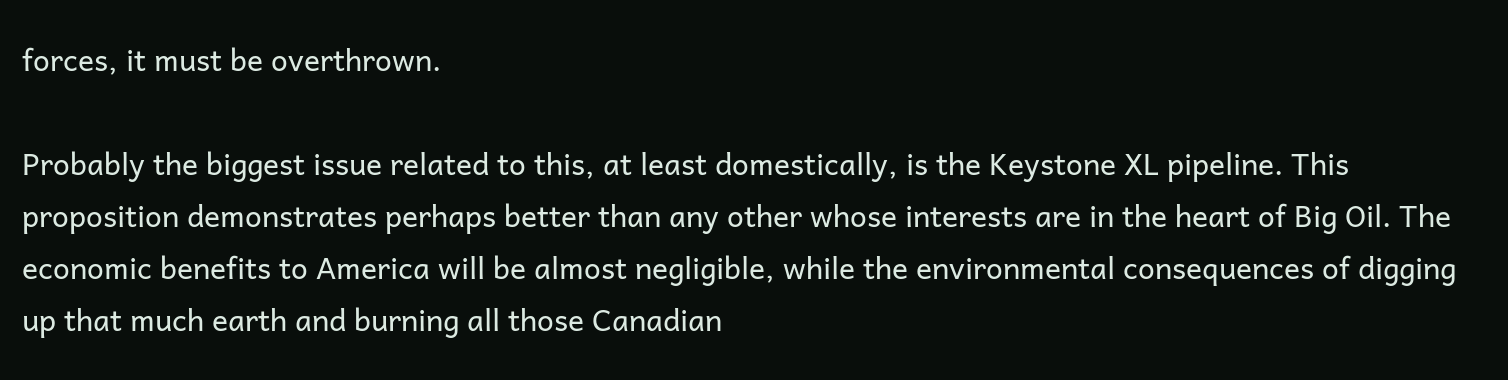forces, it must be overthrown.

Probably the biggest issue related to this, at least domestically, is the Keystone XL pipeline. This proposition demonstrates perhaps better than any other whose interests are in the heart of Big Oil. The economic benefits to America will be almost negligible, while the environmental consequences of digging up that much earth and burning all those Canadian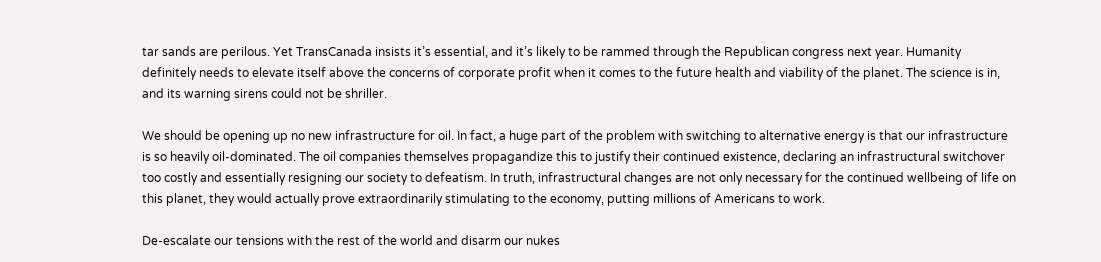tar sands are perilous. Yet TransCanada insists it’s essential, and it’s likely to be rammed through the Republican congress next year. Humanity definitely needs to elevate itself above the concerns of corporate profit when it comes to the future health and viability of the planet. The science is in, and its warning sirens could not be shriller.

We should be opening up no new infrastructure for oil. In fact, a huge part of the problem with switching to alternative energy is that our infrastructure is so heavily oil-dominated. The oil companies themselves propagandize this to justify their continued existence, declaring an infrastructural switchover too costly and essentially resigning our society to defeatism. In truth, infrastructural changes are not only necessary for the continued wellbeing of life on this planet, they would actually prove extraordinarily stimulating to the economy, putting millions of Americans to work.

De-escalate our tensions with the rest of the world and disarm our nukes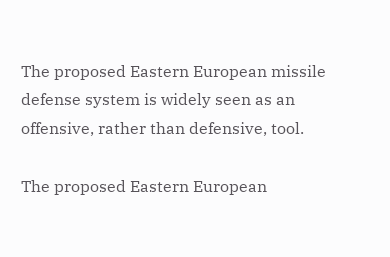The proposed Eastern European missile defense system is widely seen as an offensive, rather than defensive, tool.

The proposed Eastern European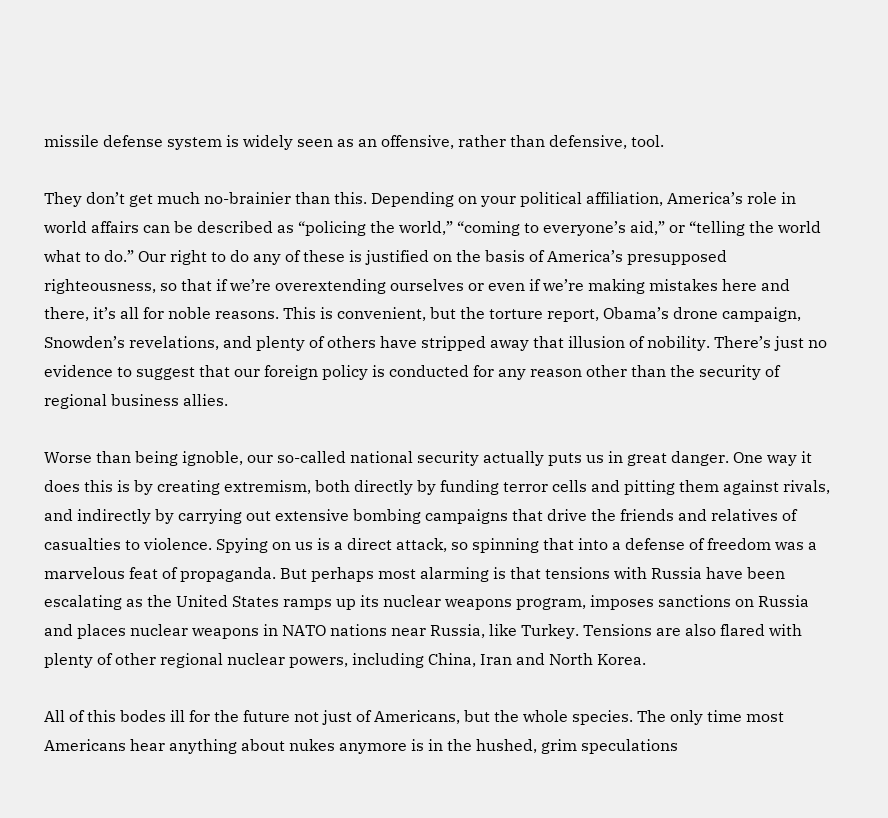missile defense system is widely seen as an offensive, rather than defensive, tool.

They don’t get much no-brainier than this. Depending on your political affiliation, America’s role in world affairs can be described as “policing the world,” “coming to everyone’s aid,” or “telling the world what to do.” Our right to do any of these is justified on the basis of America’s presupposed righteousness, so that if we’re overextending ourselves or even if we’re making mistakes here and there, it’s all for noble reasons. This is convenient, but the torture report, Obama’s drone campaign, Snowden’s revelations, and plenty of others have stripped away that illusion of nobility. There’s just no evidence to suggest that our foreign policy is conducted for any reason other than the security of regional business allies.

Worse than being ignoble, our so-called national security actually puts us in great danger. One way it does this is by creating extremism, both directly by funding terror cells and pitting them against rivals, and indirectly by carrying out extensive bombing campaigns that drive the friends and relatives of casualties to violence. Spying on us is a direct attack, so spinning that into a defense of freedom was a marvelous feat of propaganda. But perhaps most alarming is that tensions with Russia have been escalating as the United States ramps up its nuclear weapons program, imposes sanctions on Russia and places nuclear weapons in NATO nations near Russia, like Turkey. Tensions are also flared with plenty of other regional nuclear powers, including China, Iran and North Korea.

All of this bodes ill for the future not just of Americans, but the whole species. The only time most Americans hear anything about nukes anymore is in the hushed, grim speculations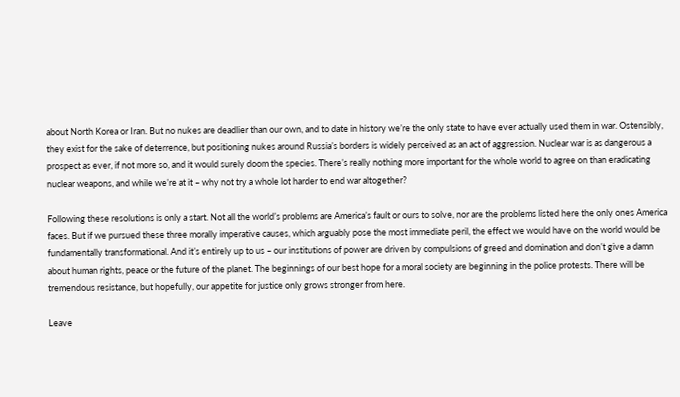about North Korea or Iran. But no nukes are deadlier than our own, and to date in history we’re the only state to have ever actually used them in war. Ostensibly, they exist for the sake of deterrence, but positioning nukes around Russia’s borders is widely perceived as an act of aggression. Nuclear war is as dangerous a prospect as ever, if not more so, and it would surely doom the species. There’s really nothing more important for the whole world to agree on than eradicating nuclear weapons, and while we’re at it – why not try a whole lot harder to end war altogether?

Following these resolutions is only a start. Not all the world’s problems are America’s fault or ours to solve, nor are the problems listed here the only ones America faces. But if we pursued these three morally imperative causes, which arguably pose the most immediate peril, the effect we would have on the world would be fundamentally transformational. And it’s entirely up to us – our institutions of power are driven by compulsions of greed and domination and don’t give a damn about human rights, peace or the future of the planet. The beginnings of our best hope for a moral society are beginning in the police protests. There will be tremendous resistance, but hopefully, our appetite for justice only grows stronger from here.

Leave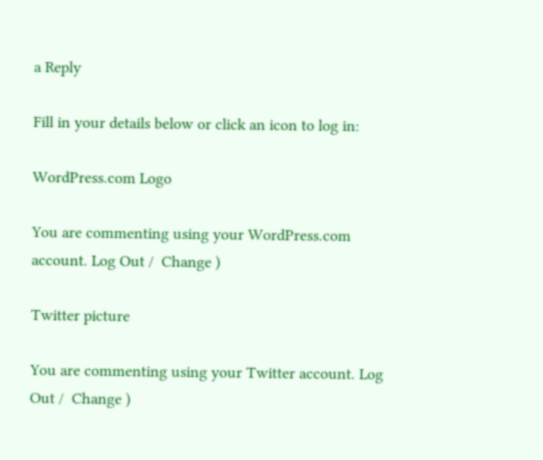a Reply

Fill in your details below or click an icon to log in:

WordPress.com Logo

You are commenting using your WordPress.com account. Log Out /  Change )

Twitter picture

You are commenting using your Twitter account. Log Out /  Change )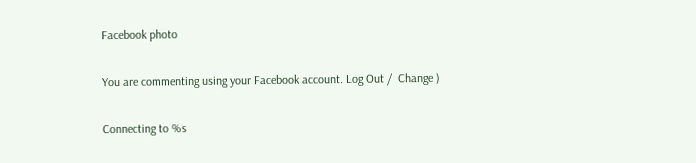Facebook photo

You are commenting using your Facebook account. Log Out /  Change )

Connecting to %s